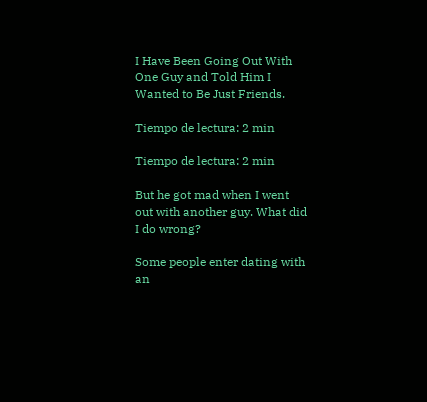I Have Been Going Out With One Guy and Told Him I Wanted to Be Just Friends.

Tiempo de lectura: 2 min

Tiempo de lectura: 2 min

But he got mad when I went out with another guy. What did I do wrong?

Some people enter dating with an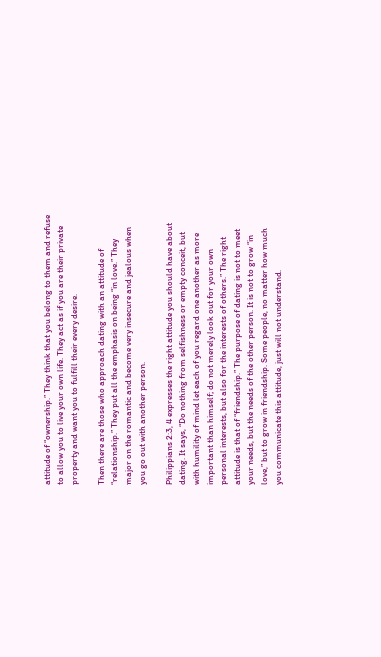attitude of “ownership.” They think that you belong to them and refuse to allow you to live your own life. They act as if you are their private property and want you to fulfill their every desire.

Then there are those who approach dating with an attitude of “relationship.” They put all the emphasis on being “in love.” They major on the romantic and become very insecure and jealous when you go out with another person.

Philippians 2:3, 4 expresses the right attitude you should have about dating. It says, “Do nothing from selfishness or empty conceit, but with humility of mind let each of you regard one another as more important than himself; do not merely look out for your own personal interests, but also for the interests of others.” The right attitude is that of “friendship.” The purpose of dating is not to meet your needs, but the needs of the other person. It is not to grow “in love,” but to grow in friendship. Some people, no matter how much you communicate this attitude, just will not understand.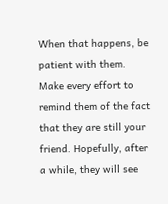When that happens, be patient with them. Make every effort to remind them of the fact that they are still your friend. Hopefully, after a while, they will see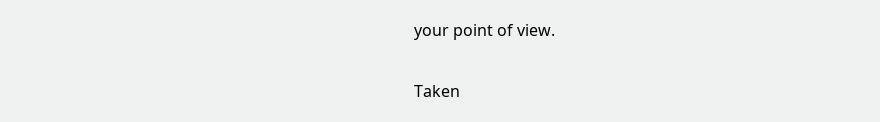your point of view.

Taken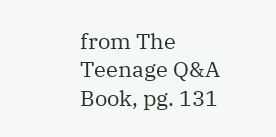from The Teenage Q&A Book, pg. 131